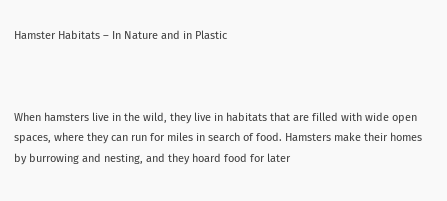Hamster Habitats – In Nature and in Plastic



When hamsters live in the wild, they live in habitats that are filled with wide open spaces, where they can run for miles in search of food. Hamsters make their homes by burrowing and nesting, and they hoard food for later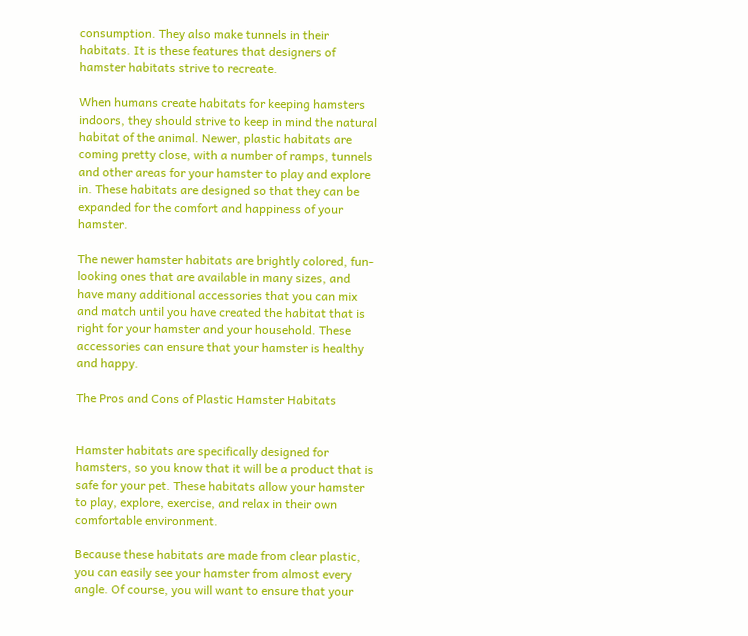consumption. They also make tunnels in their habitats. It is these features that designers of hamster habitats strive to recreate.

When humans create habitats for keeping hamsters indoors, they should strive to keep in mind the natural habitat of the animal. Newer, plastic habitats are coming pretty close, with a number of ramps, tunnels and other areas for your hamster to play and explore in. These habitats are designed so that they can be expanded for the comfort and happiness of your hamster.

The newer hamster habitats are brightly colored, fun-looking ones that are available in many sizes, and have many additional accessories that you can mix and match until you have created the habitat that is right for your hamster and your household. These accessories can ensure that your hamster is healthy and happy.

The Pros and Cons of Plastic Hamster Habitats


Hamster habitats are specifically designed for hamsters, so you know that it will be a product that is safe for your pet. These habitats allow your hamster to play, explore, exercise, and relax in their own comfortable environment.

Because these habitats are made from clear plastic, you can easily see your hamster from almost every angle. Of course, you will want to ensure that your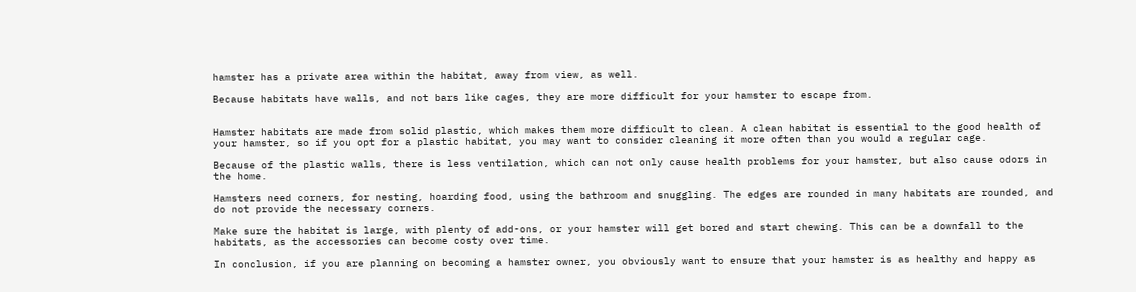hamster has a private area within the habitat, away from view, as well.

Because habitats have walls, and not bars like cages, they are more difficult for your hamster to escape from.


Hamster habitats are made from solid plastic, which makes them more difficult to clean. A clean habitat is essential to the good health of your hamster, so if you opt for a plastic habitat, you may want to consider cleaning it more often than you would a regular cage.

Because of the plastic walls, there is less ventilation, which can not only cause health problems for your hamster, but also cause odors in the home.

Hamsters need corners, for nesting, hoarding food, using the bathroom and snuggling. The edges are rounded in many habitats are rounded, and do not provide the necessary corners.

Make sure the habitat is large, with plenty of add-ons, or your hamster will get bored and start chewing. This can be a downfall to the habitats, as the accessories can become costy over time.

In conclusion, if you are planning on becoming a hamster owner, you obviously want to ensure that your hamster is as healthy and happy as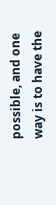possible, and one way is to have the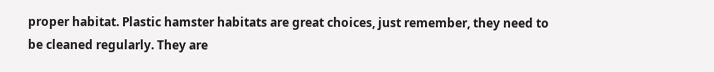proper habitat. Plastic hamster habitats are great choices, just remember, they need to be cleaned regularly. They are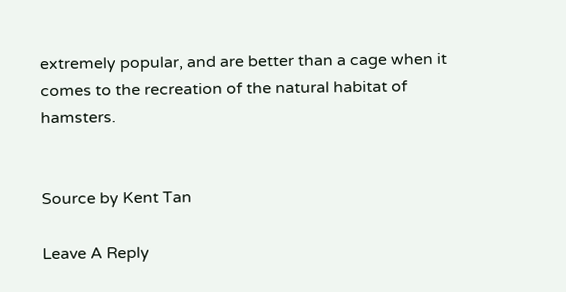extremely popular, and are better than a cage when it comes to the recreation of the natural habitat of hamsters.


Source by Kent Tan

Leave A Reply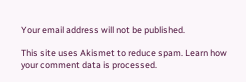Your email address will not be published.

This site uses Akismet to reduce spam. Learn how your comment data is processed.